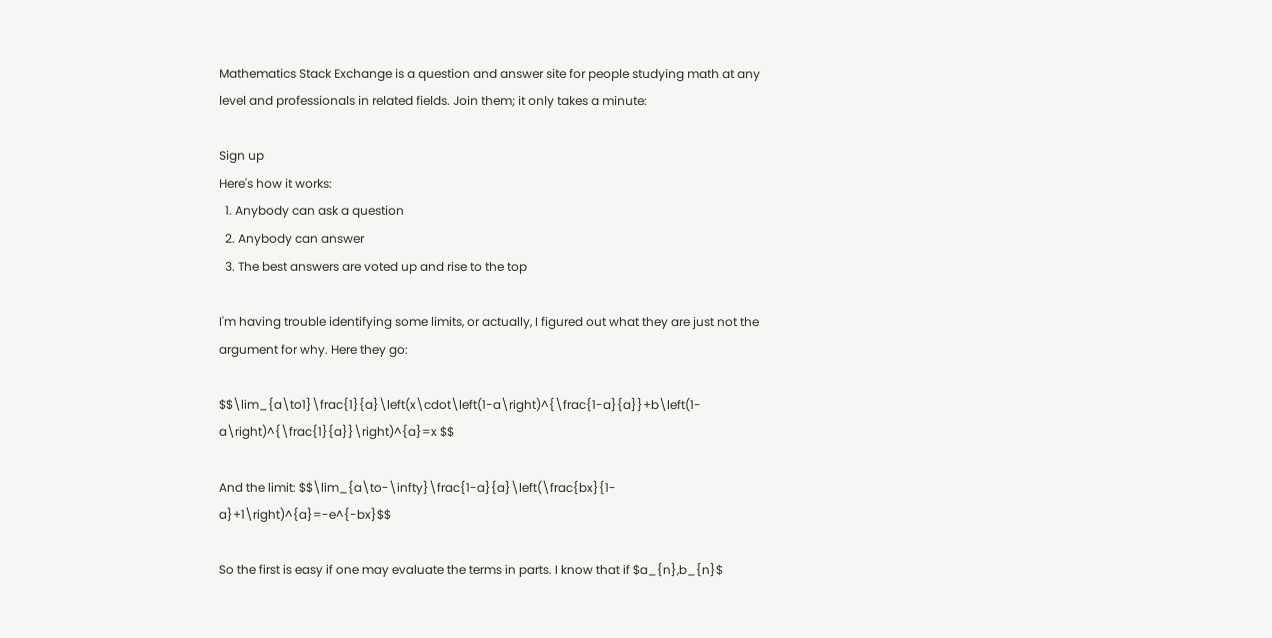Mathematics Stack Exchange is a question and answer site for people studying math at any level and professionals in related fields. Join them; it only takes a minute:

Sign up
Here's how it works:
  1. Anybody can ask a question
  2. Anybody can answer
  3. The best answers are voted up and rise to the top

I'm having trouble identifying some limits, or actually, I figured out what they are just not the argument for why. Here they go:

$$\lim_{a\to1}\frac{1}{a}\left(x\cdot\left(1-a\right)^{\frac{1-a}{a}}+b\left(1-a\right)^{\frac{1}{a}}\right)^{a}=x $$

And the limit: $$\lim_{a\to-\infty}\frac{1-a}{a}\left(\frac{bx}{1-a}+1\right)^{a}=-e^{-bx}$$

So the first is easy if one may evaluate the terms in parts. I know that if $a_{n},b_{n}$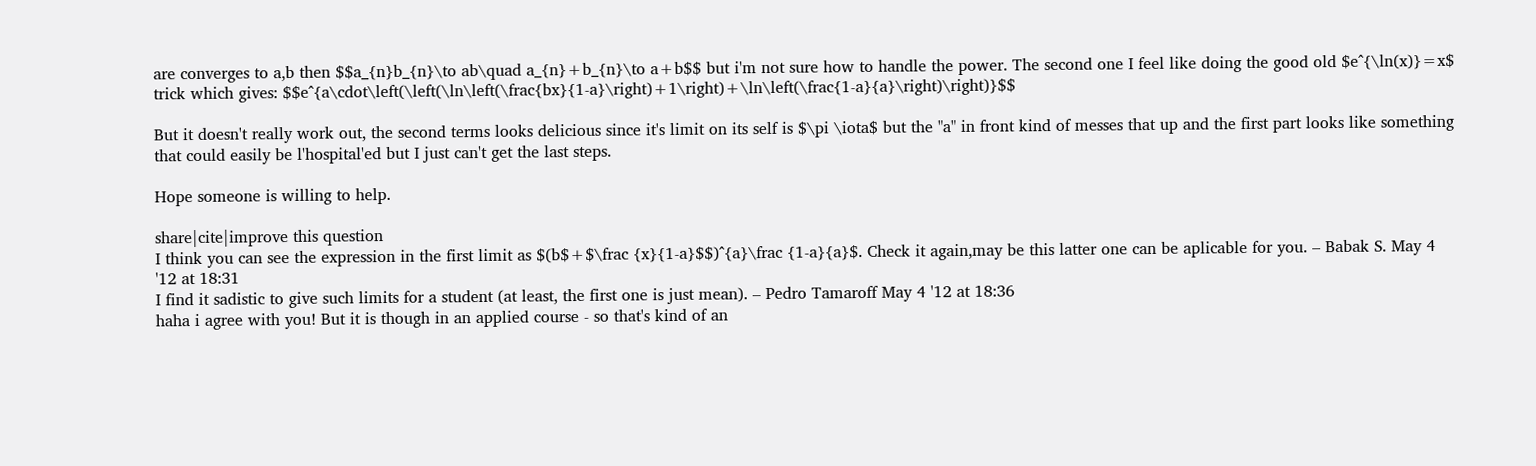are converges to a,b then $$a_{n}b_{n}\to ab\quad a_{n}+b_{n}\to a+b$$ but i'm not sure how to handle the power. The second one I feel like doing the good old $e^{\ln(x)}=x$ trick which gives: $$e^{a\cdot\left(\left(\ln\left(\frac{bx}{1-a}\right)+1\right)+\ln\left(\frac{1-a}{a}\right)\right)}$$

But it doesn't really work out, the second terms looks delicious since it's limit on its self is $\pi \iota$ but the "a" in front kind of messes that up and the first part looks like something that could easily be l'hospital'ed but I just can't get the last steps.

Hope someone is willing to help.

share|cite|improve this question
I think you can see the expression in the first limit as $(b$+$\frac {x}{1-a}$$)^{a}\frac {1-a}{a}$. Check it again,may be this latter one can be aplicable for you. – Babak S. May 4 '12 at 18:31
I find it sadistic to give such limits for a student (at least, the first one is just mean). – Pedro Tamaroff May 4 '12 at 18:36
haha i agree with you! But it is though in an applied course - so that's kind of an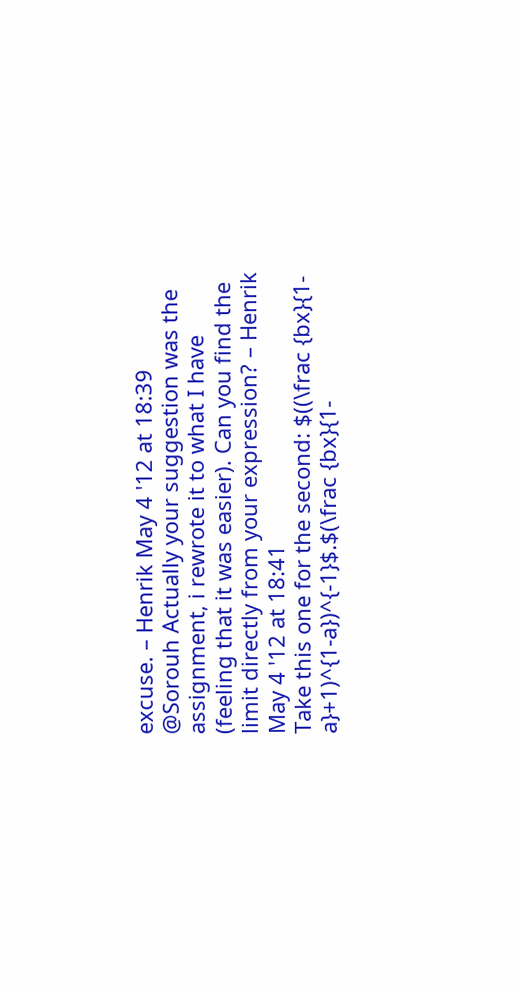excuse. – Henrik May 4 '12 at 18:39
@Sorouh Actually your suggestion was the assignment, i rewrote it to what I have (feeling that it was easier). Can you find the limit directly from your expression? – Henrik May 4 '12 at 18:41
Take this one for the second: $((\frac {bx}{1-a}+1)^{1-a})^{-1}$.$(\frac {bx}{1-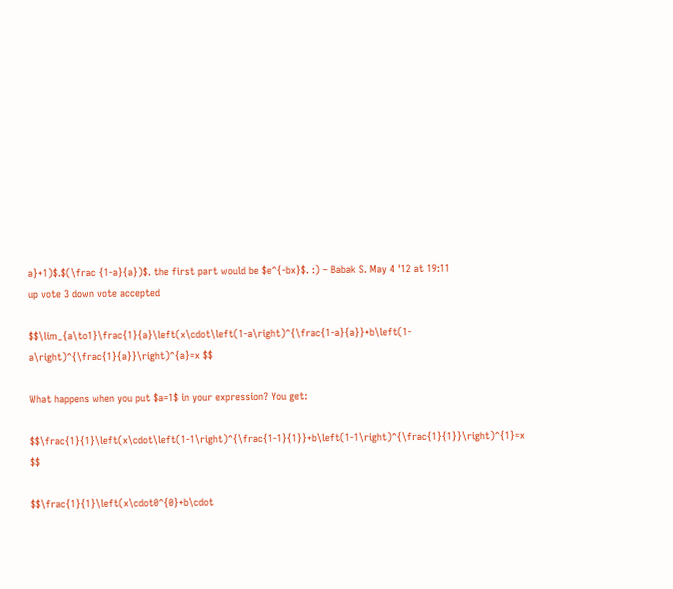a}+1)$.$(\frac {1-a}{a})$. the first part would be $e^{-bx}$. :) – Babak S. May 4 '12 at 19:11
up vote 3 down vote accepted

$$\lim_{a\to1}\frac{1}{a}\left(x\cdot\left(1-a\right)^{\frac{1-a}{a}}+b\left(1-a\right)^{\frac{1}{a}}\right)^{a}=x $$

What happens when you put $a=1$ in your expression? You get:

$$\frac{1}{1}\left(x\cdot\left(1-1\right)^{\frac{1-1}{1}}+b\left(1-1\right)^{\frac{1}{1}}\right)^{1}=x $$

$$\frac{1}{1}\left(x\cdot0^{0}+b\cdot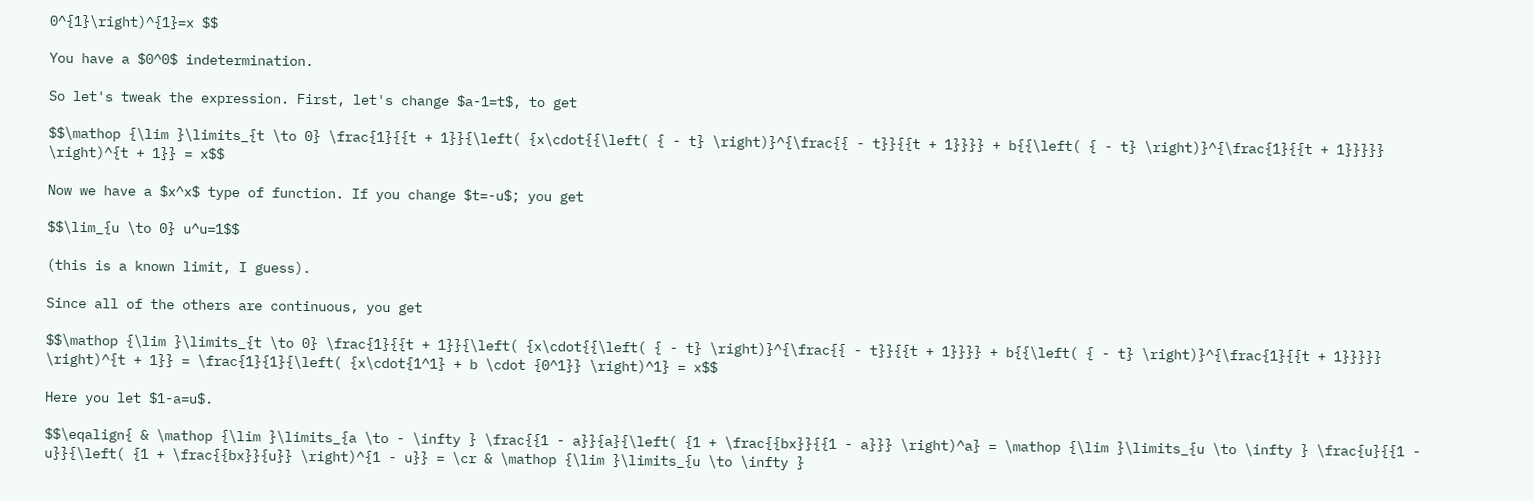0^{1}\right)^{1}=x $$

You have a $0^0$ indetermination.

So let's tweak the expression. First, let's change $a-1=t$, to get

$$\mathop {\lim }\limits_{t \to 0} \frac{1}{{t + 1}}{\left( {x\cdot{{\left( { - t} \right)}^{\frac{{ - t}}{{t + 1}}}} + b{{\left( { - t} \right)}^{\frac{1}{{t + 1}}}}} \right)^{t + 1}} = x$$

Now we have a $x^x$ type of function. If you change $t=-u$; you get

$$\lim_{u \to 0} u^u=1$$

(this is a known limit, I guess).

Since all of the others are continuous, you get

$$\mathop {\lim }\limits_{t \to 0} \frac{1}{{t + 1}}{\left( {x\cdot{{\left( { - t} \right)}^{\frac{{ - t}}{{t + 1}}}} + b{{\left( { - t} \right)}^{\frac{1}{{t + 1}}}}} \right)^{t + 1}} = \frac{1}{1}{\left( {x\cdot{1^1} + b \cdot {0^1}} \right)^1} = x$$

Here you let $1-a=u$.

$$\eqalign{ & \mathop {\lim }\limits_{a \to - \infty } \frac{{1 - a}}{a}{\left( {1 + \frac{{bx}}{{1 - a}}} \right)^a} = \mathop {\lim }\limits_{u \to \infty } \frac{u}{{1 - u}}{\left( {1 + \frac{{bx}}{u}} \right)^{1 - u}} = \cr & \mathop {\lim }\limits_{u \to \infty }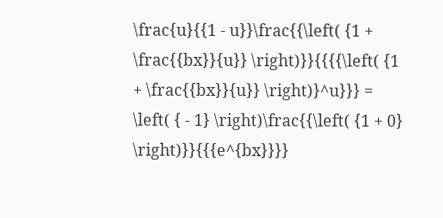\frac{u}{{1 - u}}\frac{{\left( {1 + \frac{{bx}}{u}} \right)}}{{{{\left( {1 + \frac{{bx}}{u}} \right)}^u}}} = \left( { - 1} \right)\frac{{\left( {1 + 0} \right)}}{{{e^{bx}}}}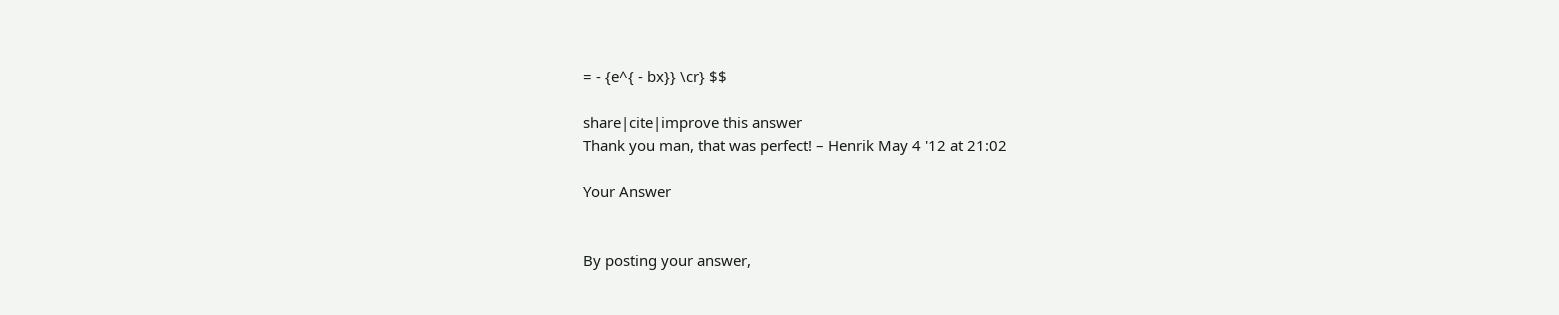= - {e^{ - bx}} \cr} $$

share|cite|improve this answer
Thank you man, that was perfect! – Henrik May 4 '12 at 21:02

Your Answer


By posting your answer,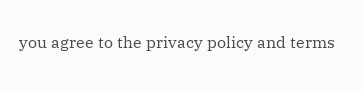you agree to the privacy policy and terms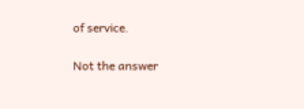of service.

Not the answer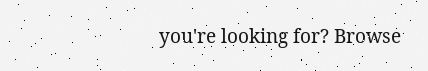you're looking for? Browse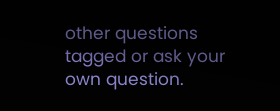other questions tagged or ask your own question.